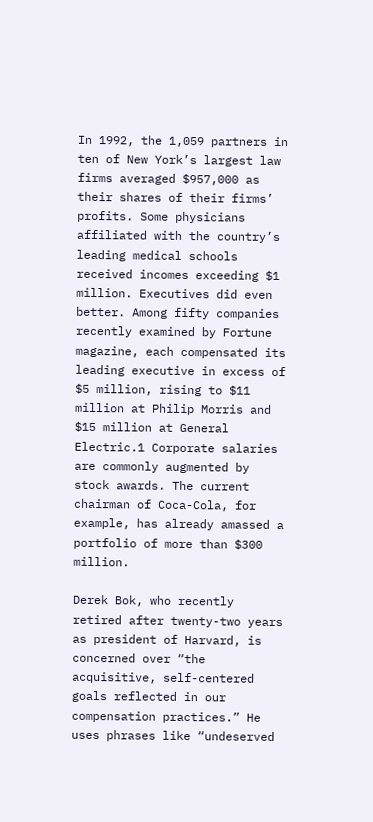In 1992, the 1,059 partners in ten of New York’s largest law firms averaged $957,000 as their shares of their firms’ profits. Some physicians affiliated with the country’s leading medical schools received incomes exceeding $1 million. Executives did even better. Among fifty companies recently examined by Fortune magazine, each compensated its leading executive in excess of $5 million, rising to $11 million at Philip Morris and $15 million at General Electric.1 Corporate salaries are commonly augmented by stock awards. The current chairman of Coca-Cola, for example, has already amassed a portfolio of more than $300 million.

Derek Bok, who recently retired after twenty-two years as president of Harvard, is concerned over “the acquisitive, self-centered goals reflected in our compensation practices.” He uses phrases like “undeserved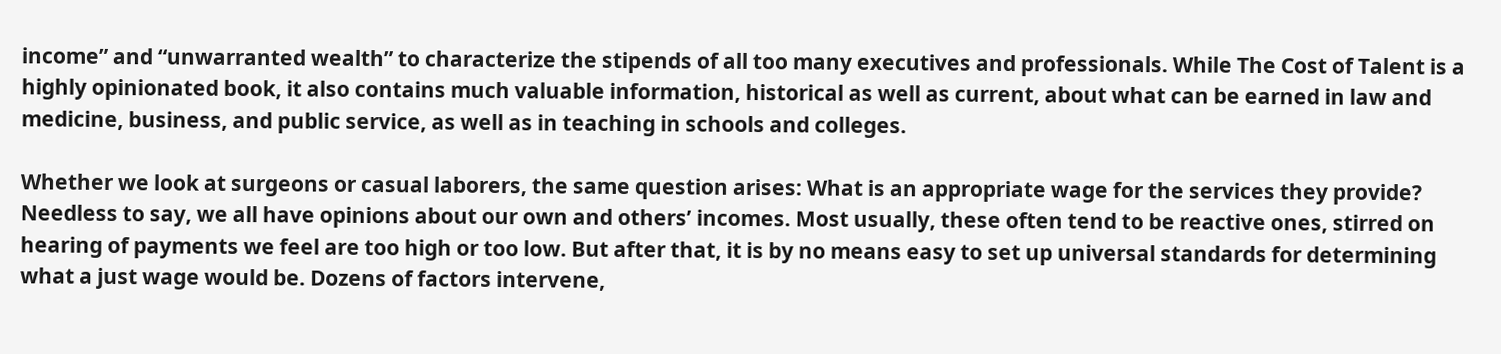income” and “unwarranted wealth” to characterize the stipends of all too many executives and professionals. While The Cost of Talent is a highly opinionated book, it also contains much valuable information, historical as well as current, about what can be earned in law and medicine, business, and public service, as well as in teaching in schools and colleges.

Whether we look at surgeons or casual laborers, the same question arises: What is an appropriate wage for the services they provide? Needless to say, we all have opinions about our own and others’ incomes. Most usually, these often tend to be reactive ones, stirred on hearing of payments we feel are too high or too low. But after that, it is by no means easy to set up universal standards for determining what a just wage would be. Dozens of factors intervene,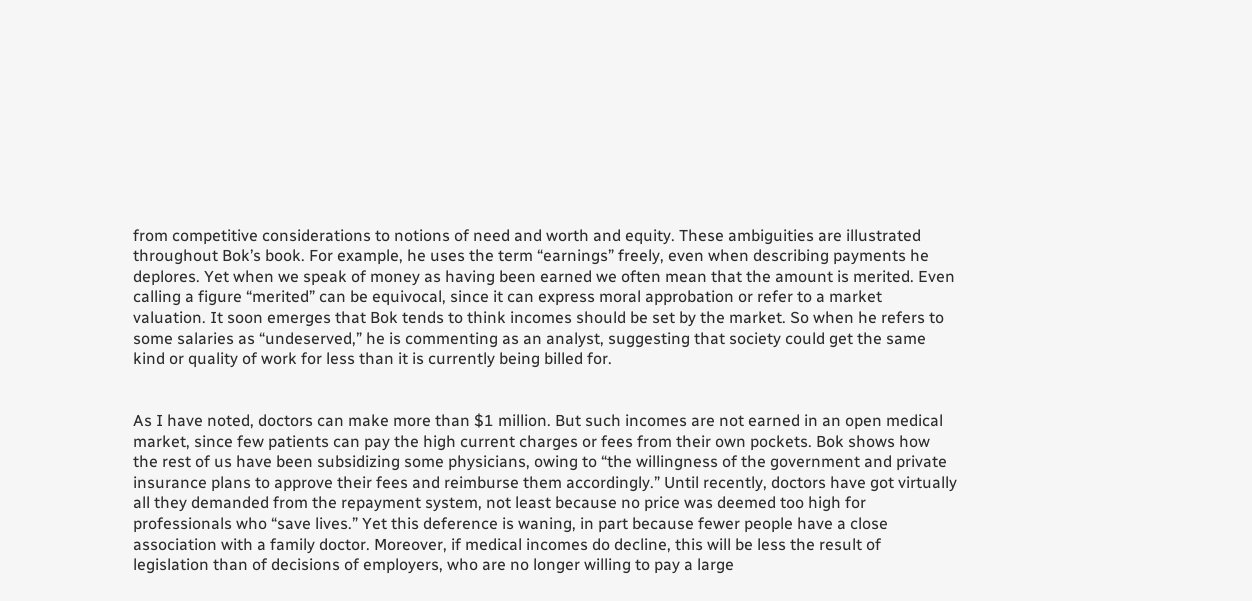from competitive considerations to notions of need and worth and equity. These ambiguities are illustrated throughout Bok’s book. For example, he uses the term “earnings” freely, even when describing payments he deplores. Yet when we speak of money as having been earned we often mean that the amount is merited. Even calling a figure “merited” can be equivocal, since it can express moral approbation or refer to a market valuation. It soon emerges that Bok tends to think incomes should be set by the market. So when he refers to some salaries as “undeserved,” he is commenting as an analyst, suggesting that society could get the same kind or quality of work for less than it is currently being billed for.


As I have noted, doctors can make more than $1 million. But such incomes are not earned in an open medical market, since few patients can pay the high current charges or fees from their own pockets. Bok shows how the rest of us have been subsidizing some physicians, owing to “the willingness of the government and private insurance plans to approve their fees and reimburse them accordingly.” Until recently, doctors have got virtually all they demanded from the repayment system, not least because no price was deemed too high for professionals who “save lives.” Yet this deference is waning, in part because fewer people have a close association with a family doctor. Moreover, if medical incomes do decline, this will be less the result of legislation than of decisions of employers, who are no longer willing to pay a large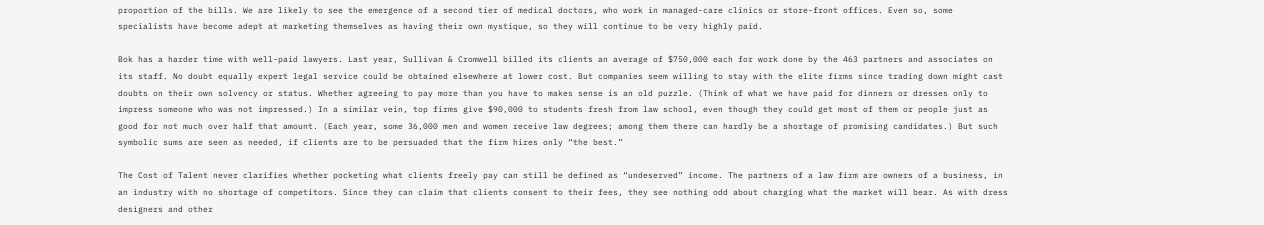proportion of the bills. We are likely to see the emergence of a second tier of medical doctors, who work in managed-care clinics or store-front offices. Even so, some specialists have become adept at marketing themselves as having their own mystique, so they will continue to be very highly paid.

Bok has a harder time with well-paid lawyers. Last year, Sullivan & Cromwell billed its clients an average of $750,000 each for work done by the 463 partners and associates on its staff. No doubt equally expert legal service could be obtained elsewhere at lower cost. But companies seem willing to stay with the elite firms since trading down might cast doubts on their own solvency or status. Whether agreeing to pay more than you have to makes sense is an old puzzle. (Think of what we have paid for dinners or dresses only to impress someone who was not impressed.) In a similar vein, top firms give $90,000 to students fresh from law school, even though they could get most of them or people just as good for not much over half that amount. (Each year, some 36,000 men and women receive law degrees; among them there can hardly be a shortage of promising candidates.) But such symbolic sums are seen as needed, if clients are to be persuaded that the firm hires only “the best.”

The Cost of Talent never clarifies whether pocketing what clients freely pay can still be defined as “undeserved” income. The partners of a law firm are owners of a business, in an industry with no shortage of competitors. Since they can claim that clients consent to their fees, they see nothing odd about charging what the market will bear. As with dress designers and other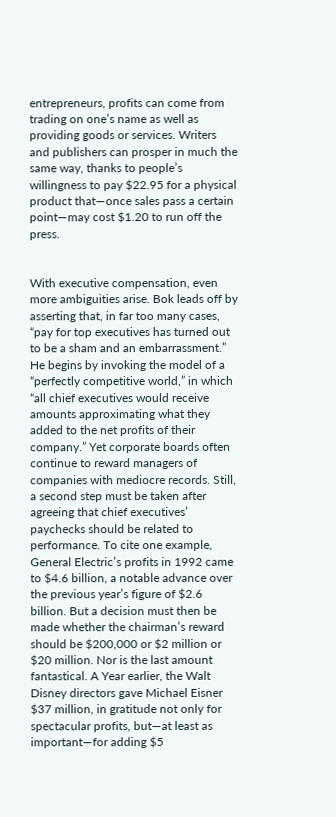entrepreneurs, profits can come from trading on one’s name as well as providing goods or services. Writers and publishers can prosper in much the same way, thanks to people’s willingness to pay $22.95 for a physical product that—once sales pass a certain point—may cost $1.20 to run off the press.


With executive compensation, even more ambiguities arise. Bok leads off by asserting that, in far too many cases, “pay for top executives has turned out to be a sham and an embarrassment.” He begins by invoking the model of a “perfectly competitive world,” in which “all chief executives would receive amounts approximating what they added to the net profits of their company.” Yet corporate boards often continue to reward managers of companies with mediocre records. Still, a second step must be taken after agreeing that chief executives’ paychecks should be related to performance. To cite one example, General Electric’s profits in 1992 came to $4.6 billion, a notable advance over the previous year’s figure of $2.6 billion. But a decision must then be made whether the chairman’s reward should be $200,000 or $2 million or $20 million. Nor is the last amount fantastical. A Year earlier, the Walt Disney directors gave Michael Eisner $37 million, in gratitude not only for spectacular profits, but—at least as important—for adding $5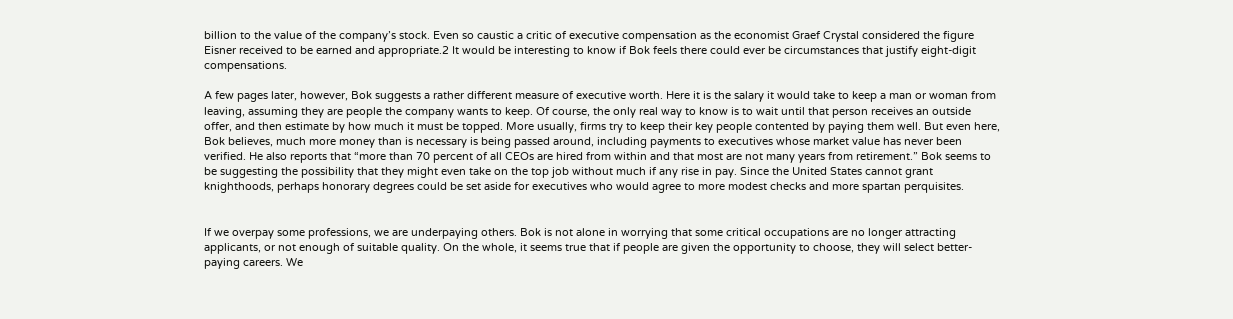billion to the value of the company’s stock. Even so caustic a critic of executive compensation as the economist Graef Crystal considered the figure Eisner received to be earned and appropriate.2 It would be interesting to know if Bok feels there could ever be circumstances that justify eight-digit compensations.

A few pages later, however, Bok suggests a rather different measure of executive worth. Here it is the salary it would take to keep a man or woman from leaving, assuming they are people the company wants to keep. Of course, the only real way to know is to wait until that person receives an outside offer, and then estimate by how much it must be topped. More usually, firms try to keep their key people contented by paying them well. But even here, Bok believes, much more money than is necessary is being passed around, including payments to executives whose market value has never been verified. He also reports that “more than 70 percent of all CEOs are hired from within and that most are not many years from retirement.” Bok seems to be suggesting the possibility that they might even take on the top job without much if any rise in pay. Since the United States cannot grant knighthoods, perhaps honorary degrees could be set aside for executives who would agree to more modest checks and more spartan perquisites.


If we overpay some professions, we are underpaying others. Bok is not alone in worrying that some critical occupations are no longer attracting applicants, or not enough of suitable quality. On the whole, it seems true that if people are given the opportunity to choose, they will select better-paying careers. We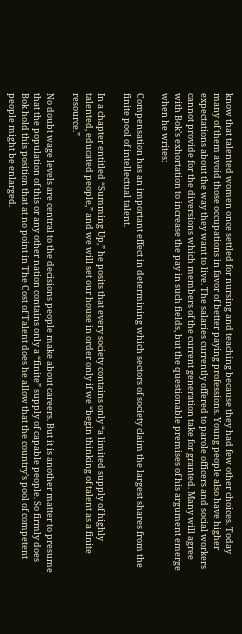know that talented women once settled for nursing and teaching because they had few other choices. Today many of them avoid those occupations in favor of better paying professions. Young people also have higher expectations about the way they want to live. The salaries currently offered to parole officers and social workers cannot provide for the diversions which members of the current generation take for granted. Many will agree with Bok’s exhortation to increase the pay in such fields, but the questionable premises of his argument emerge when he writes:

Compensation has an important effect in determining which sectors of society claim the largest shares from the finite pool of intellectual talent.

In a chapter entitled “Summing Up,” he posits that every society contains only “a limited supply of highly talented, educated people,” and we will set our house in order only if we “begin thinking of talent as a finite resource.”

No doubt wage levels are central to the decisions people make about careers. But it is another matter to presume that the population of this or any other nation contains only a “finite” supply of capable people. So firmly does Bok hold this position that at no point in The Cost of Talent does he allow that the country’s pool of competent people might be enlarged.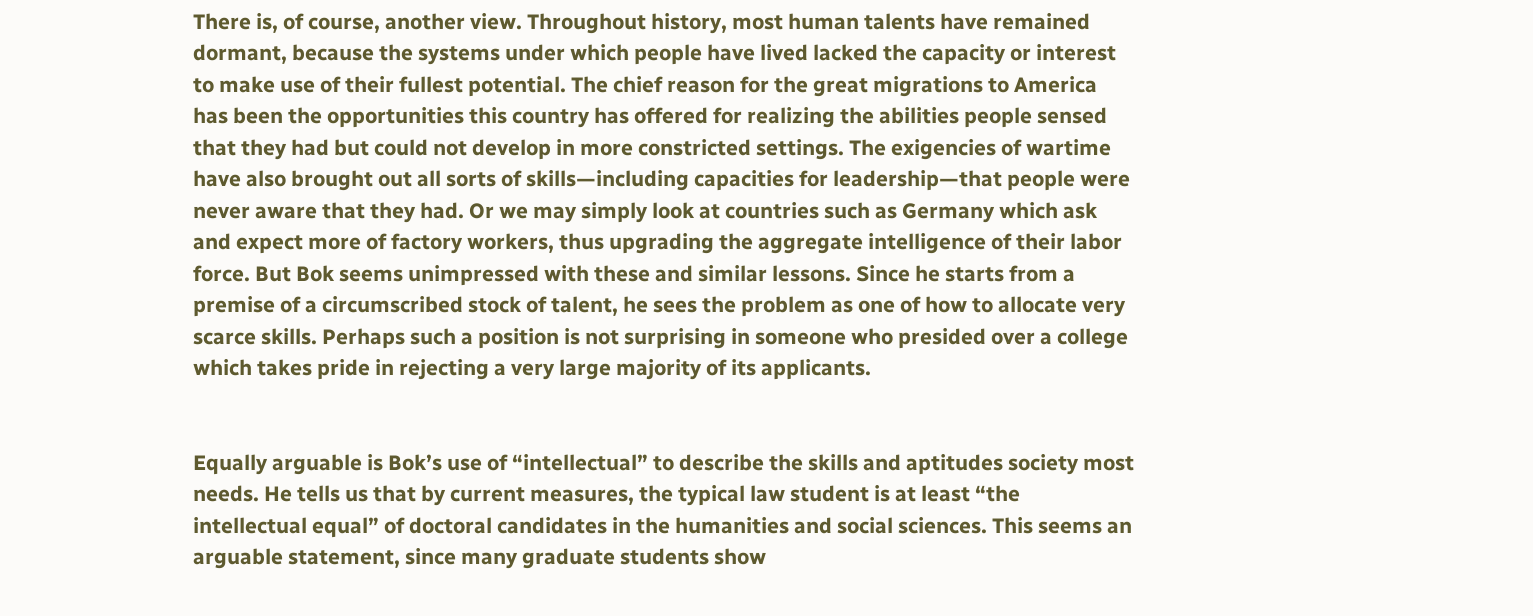There is, of course, another view. Throughout history, most human talents have remained dormant, because the systems under which people have lived lacked the capacity or interest to make use of their fullest potential. The chief reason for the great migrations to America has been the opportunities this country has offered for realizing the abilities people sensed that they had but could not develop in more constricted settings. The exigencies of wartime have also brought out all sorts of skills—including capacities for leadership—that people were never aware that they had. Or we may simply look at countries such as Germany which ask and expect more of factory workers, thus upgrading the aggregate intelligence of their labor force. But Bok seems unimpressed with these and similar lessons. Since he starts from a premise of a circumscribed stock of talent, he sees the problem as one of how to allocate very scarce skills. Perhaps such a position is not surprising in someone who presided over a college which takes pride in rejecting a very large majority of its applicants.


Equally arguable is Bok’s use of “intellectual” to describe the skills and aptitudes society most needs. He tells us that by current measures, the typical law student is at least “the intellectual equal” of doctoral candidates in the humanities and social sciences. This seems an arguable statement, since many graduate students show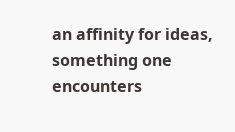an affinity for ideas, something one encounters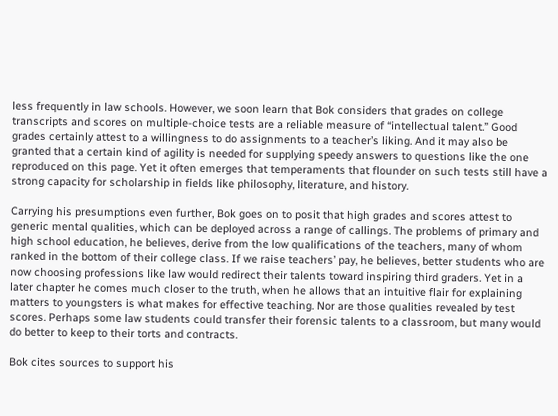less frequently in law schools. However, we soon learn that Bok considers that grades on college transcripts and scores on multiple-choice tests are a reliable measure of “intellectual talent.” Good grades certainly attest to a willingness to do assignments to a teacher’s liking. And it may also be granted that a certain kind of agility is needed for supplying speedy answers to questions like the one reproduced on this page. Yet it often emerges that temperaments that flounder on such tests still have a strong capacity for scholarship in fields like philosophy, literature, and history.

Carrying his presumptions even further, Bok goes on to posit that high grades and scores attest to generic mental qualities, which can be deployed across a range of callings. The problems of primary and high school education, he believes, derive from the low qualifications of the teachers, many of whom ranked in the bottom of their college class. If we raise teachers’ pay, he believes, better students who are now choosing professions like law would redirect their talents toward inspiring third graders. Yet in a later chapter he comes much closer to the truth, when he allows that an intuitive flair for explaining matters to youngsters is what makes for effective teaching. Nor are those qualities revealed by test scores. Perhaps some law students could transfer their forensic talents to a classroom, but many would do better to keep to their torts and contracts.

Bok cites sources to support his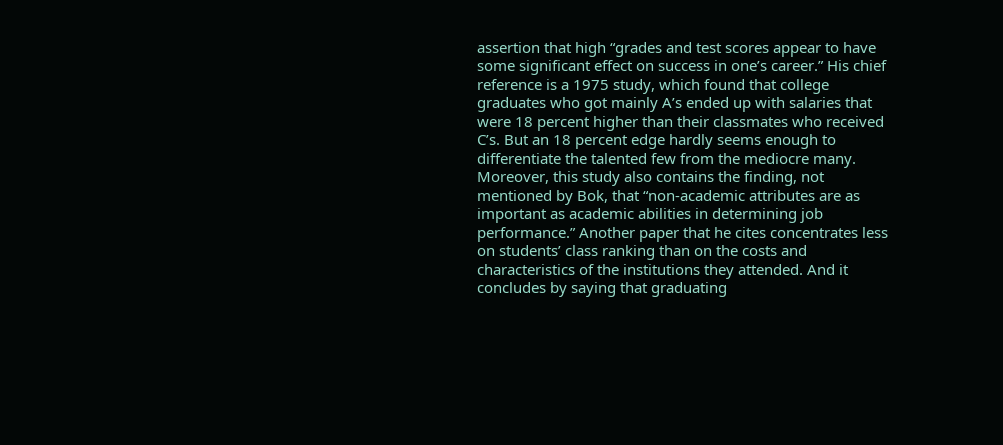assertion that high “grades and test scores appear to have some significant effect on success in one’s career.” His chief reference is a 1975 study, which found that college graduates who got mainly A’s ended up with salaries that were 18 percent higher than their classmates who received C’s. But an 18 percent edge hardly seems enough to differentiate the talented few from the mediocre many. Moreover, this study also contains the finding, not mentioned by Bok, that “non-academic attributes are as important as academic abilities in determining job performance.” Another paper that he cites concentrates less on students’ class ranking than on the costs and characteristics of the institutions they attended. And it concludes by saying that graduating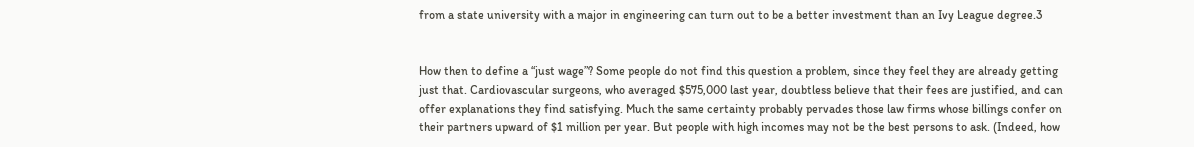from a state university with a major in engineering can turn out to be a better investment than an Ivy League degree.3


How then to define a “just wage”? Some people do not find this question a problem, since they feel they are already getting just that. Cardiovascular surgeons, who averaged $575,000 last year, doubtless believe that their fees are justified, and can offer explanations they find satisfying. Much the same certainty probably pervades those law firms whose billings confer on their partners upward of $1 million per year. But people with high incomes may not be the best persons to ask. (Indeed, how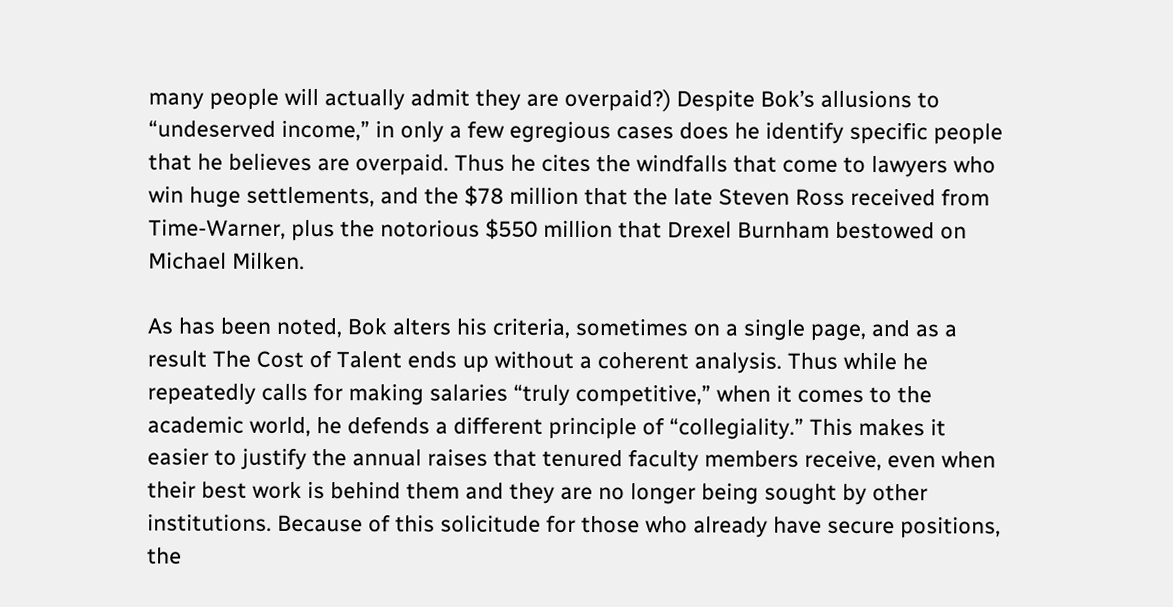many people will actually admit they are overpaid?) Despite Bok’s allusions to “undeserved income,” in only a few egregious cases does he identify specific people that he believes are overpaid. Thus he cites the windfalls that come to lawyers who win huge settlements, and the $78 million that the late Steven Ross received from Time-Warner, plus the notorious $550 million that Drexel Burnham bestowed on Michael Milken.

As has been noted, Bok alters his criteria, sometimes on a single page, and as a result The Cost of Talent ends up without a coherent analysis. Thus while he repeatedly calls for making salaries “truly competitive,” when it comes to the academic world, he defends a different principle of “collegiality.” This makes it easier to justify the annual raises that tenured faculty members receive, even when their best work is behind them and they are no longer being sought by other institutions. Because of this solicitude for those who already have secure positions, the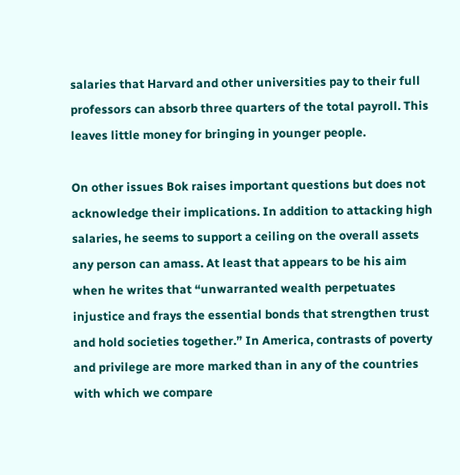salaries that Harvard and other universities pay to their full professors can absorb three quarters of the total payroll. This leaves little money for bringing in younger people.

On other issues Bok raises important questions but does not acknowledge their implications. In addition to attacking high salaries, he seems to support a ceiling on the overall assets any person can amass. At least that appears to be his aim when he writes that “unwarranted wealth perpetuates injustice and frays the essential bonds that strengthen trust and hold societies together.” In America, contrasts of poverty and privilege are more marked than in any of the countries with which we compare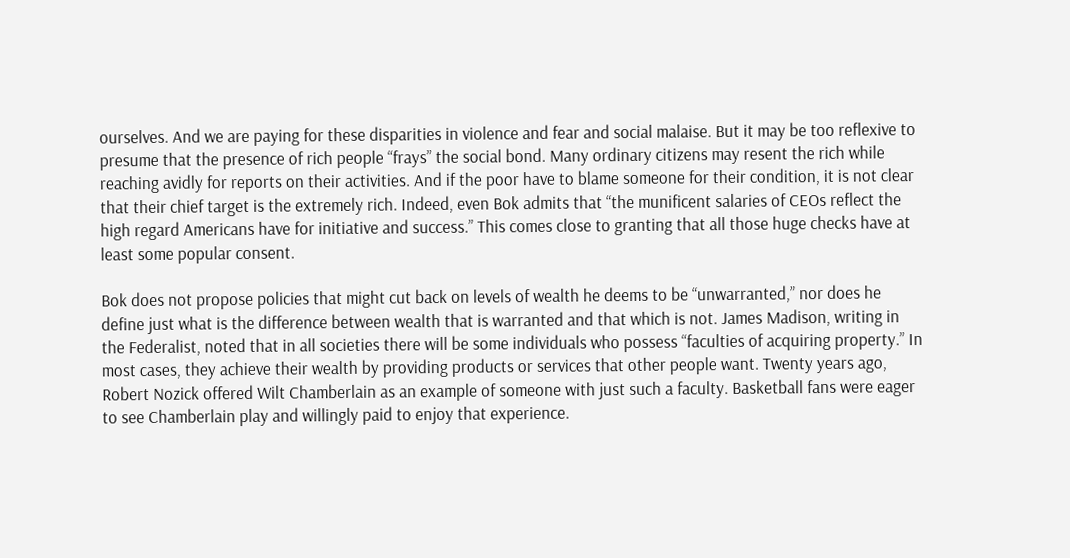ourselves. And we are paying for these disparities in violence and fear and social malaise. But it may be too reflexive to presume that the presence of rich people “frays” the social bond. Many ordinary citizens may resent the rich while reaching avidly for reports on their activities. And if the poor have to blame someone for their condition, it is not clear that their chief target is the extremely rich. Indeed, even Bok admits that “the munificent salaries of CEOs reflect the high regard Americans have for initiative and success.” This comes close to granting that all those huge checks have at least some popular consent.

Bok does not propose policies that might cut back on levels of wealth he deems to be “unwarranted,” nor does he define just what is the difference between wealth that is warranted and that which is not. James Madison, writing in the Federalist, noted that in all societies there will be some individuals who possess “faculties of acquiring property.” In most cases, they achieve their wealth by providing products or services that other people want. Twenty years ago, Robert Nozick offered Wilt Chamberlain as an example of someone with just such a faculty. Basketball fans were eager to see Chamberlain play and willingly paid to enjoy that experience.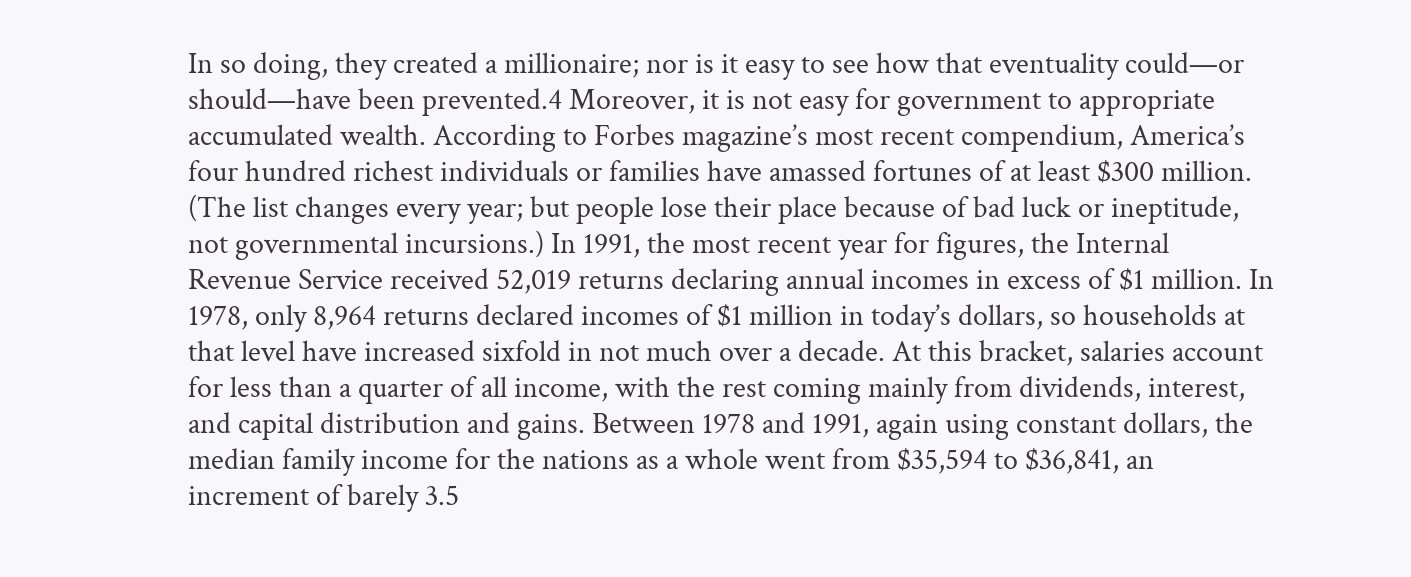In so doing, they created a millionaire; nor is it easy to see how that eventuality could—or should—have been prevented.4 Moreover, it is not easy for government to appropriate accumulated wealth. According to Forbes magazine’s most recent compendium, America’s four hundred richest individuals or families have amassed fortunes of at least $300 million. (The list changes every year; but people lose their place because of bad luck or ineptitude, not governmental incursions.) In 1991, the most recent year for figures, the Internal Revenue Service received 52,019 returns declaring annual incomes in excess of $1 million. In 1978, only 8,964 returns declared incomes of $1 million in today’s dollars, so households at that level have increased sixfold in not much over a decade. At this bracket, salaries account for less than a quarter of all income, with the rest coming mainly from dividends, interest, and capital distribution and gains. Between 1978 and 1991, again using constant dollars, the median family income for the nations as a whole went from $35,594 to $36,841, an increment of barely 3.5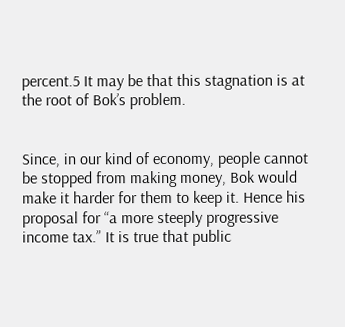percent.5 It may be that this stagnation is at the root of Bok’s problem.


Since, in our kind of economy, people cannot be stopped from making money, Bok would make it harder for them to keep it. Hence his proposal for “a more steeply progressive income tax.” It is true that public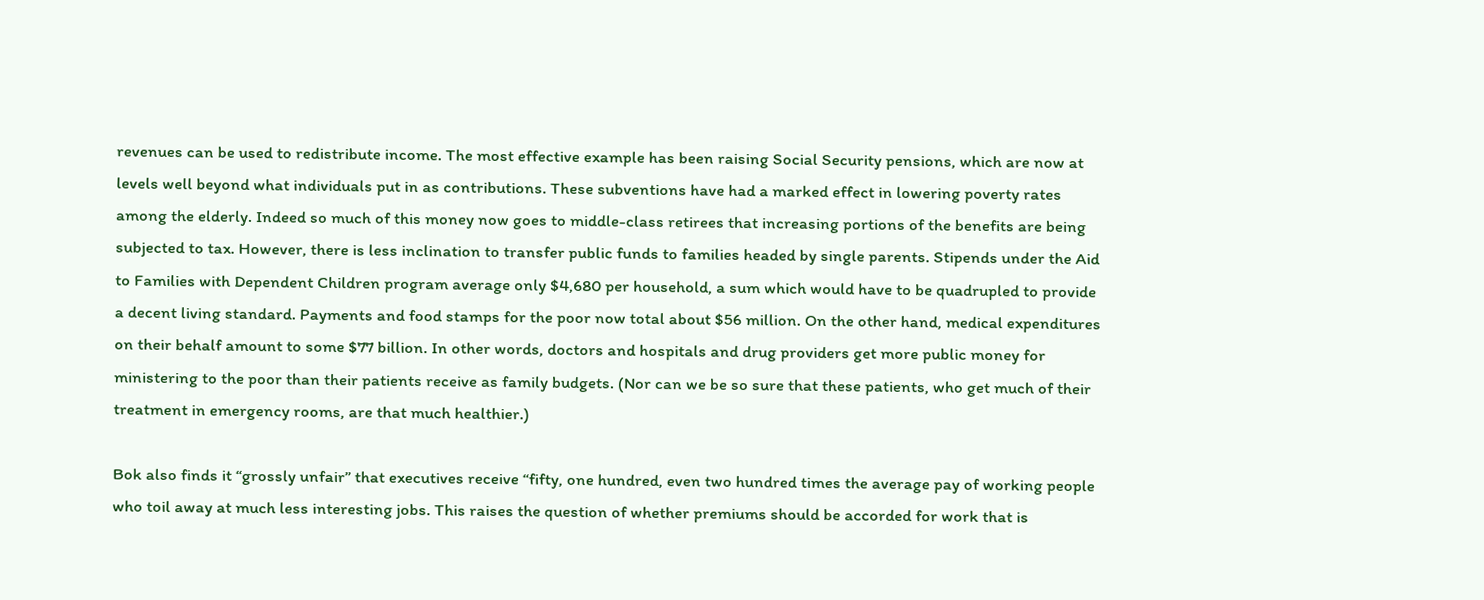revenues can be used to redistribute income. The most effective example has been raising Social Security pensions, which are now at levels well beyond what individuals put in as contributions. These subventions have had a marked effect in lowering poverty rates among the elderly. Indeed so much of this money now goes to middle-class retirees that increasing portions of the benefits are being subjected to tax. However, there is less inclination to transfer public funds to families headed by single parents. Stipends under the Aid to Families with Dependent Children program average only $4,680 per household, a sum which would have to be quadrupled to provide a decent living standard. Payments and food stamps for the poor now total about $56 million. On the other hand, medical expenditures on their behalf amount to some $77 billion. In other words, doctors and hospitals and drug providers get more public money for ministering to the poor than their patients receive as family budgets. (Nor can we be so sure that these patients, who get much of their treatment in emergency rooms, are that much healthier.)

Bok also finds it “grossly unfair” that executives receive “fifty, one hundred, even two hundred times the average pay of working people who toil away at much less interesting jobs. This raises the question of whether premiums should be accorded for work that is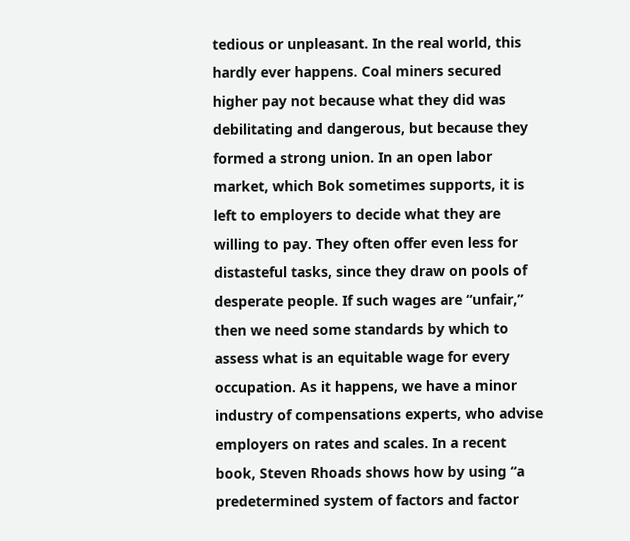tedious or unpleasant. In the real world, this hardly ever happens. Coal miners secured higher pay not because what they did was debilitating and dangerous, but because they formed a strong union. In an open labor market, which Bok sometimes supports, it is left to employers to decide what they are willing to pay. They often offer even less for distasteful tasks, since they draw on pools of desperate people. If such wages are “unfair,” then we need some standards by which to assess what is an equitable wage for every occupation. As it happens, we have a minor industry of compensations experts, who advise employers on rates and scales. In a recent book, Steven Rhoads shows how by using “a predetermined system of factors and factor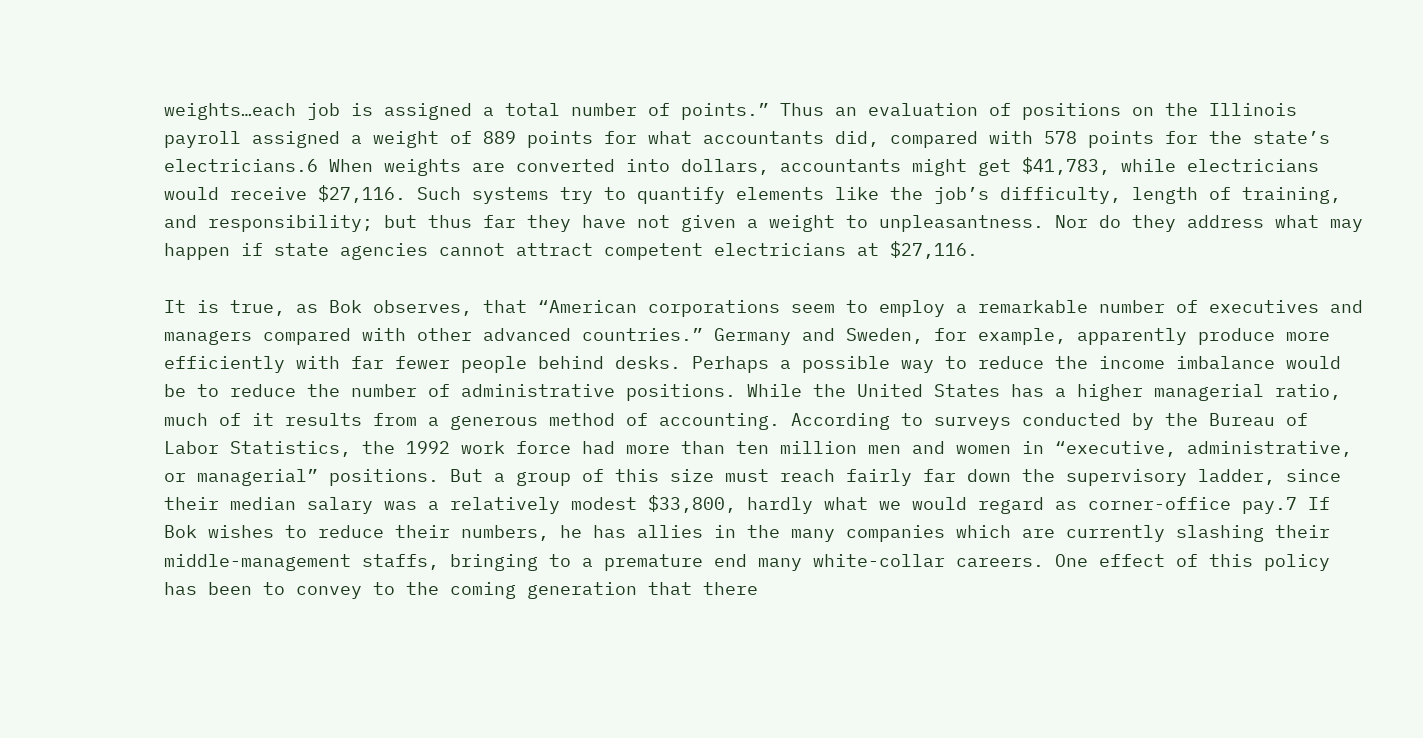weights…each job is assigned a total number of points.” Thus an evaluation of positions on the Illinois payroll assigned a weight of 889 points for what accountants did, compared with 578 points for the state’s electricians.6 When weights are converted into dollars, accountants might get $41,783, while electricians would receive $27,116. Such systems try to quantify elements like the job’s difficulty, length of training, and responsibility; but thus far they have not given a weight to unpleasantness. Nor do they address what may happen if state agencies cannot attract competent electricians at $27,116.

It is true, as Bok observes, that “American corporations seem to employ a remarkable number of executives and managers compared with other advanced countries.” Germany and Sweden, for example, apparently produce more efficiently with far fewer people behind desks. Perhaps a possible way to reduce the income imbalance would be to reduce the number of administrative positions. While the United States has a higher managerial ratio, much of it results from a generous method of accounting. According to surveys conducted by the Bureau of Labor Statistics, the 1992 work force had more than ten million men and women in “executive, administrative, or managerial” positions. But a group of this size must reach fairly far down the supervisory ladder, since their median salary was a relatively modest $33,800, hardly what we would regard as corner-office pay.7 If Bok wishes to reduce their numbers, he has allies in the many companies which are currently slashing their middle-management staffs, bringing to a premature end many white-collar careers. One effect of this policy has been to convey to the coming generation that there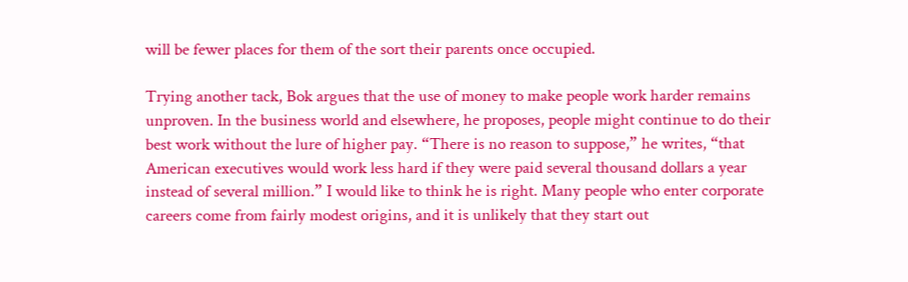will be fewer places for them of the sort their parents once occupied.

Trying another tack, Bok argues that the use of money to make people work harder remains unproven. In the business world and elsewhere, he proposes, people might continue to do their best work without the lure of higher pay. “There is no reason to suppose,” he writes, “that American executives would work less hard if they were paid several thousand dollars a year instead of several million.” I would like to think he is right. Many people who enter corporate careers come from fairly modest origins, and it is unlikely that they start out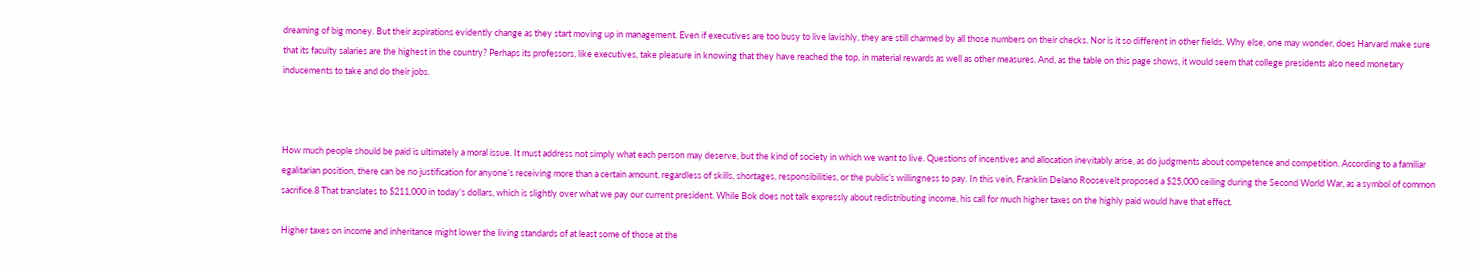dreaming of big money. But their aspirations evidently change as they start moving up in management. Even if executives are too busy to live lavishly, they are still charmed by all those numbers on their checks. Nor is it so different in other fields. Why else, one may wonder, does Harvard make sure that its faculty salaries are the highest in the country? Perhaps its professors, like executives, take pleasure in knowing that they have reached the top, in material rewards as well as other measures. And, as the table on this page shows, it would seem that college presidents also need monetary inducements to take and do their jobs.



How much people should be paid is ultimately a moral issue. It must address not simply what each person may deserve, but the kind of society in which we want to live. Questions of incentives and allocation inevitably arise, as do judgments about competence and competition. According to a familiar egalitarian position, there can be no justification for anyone’s receiving more than a certain amount, regardless of skills, shortages, responsibilities, or the public’s willingness to pay. In this vein, Franklin Delano Roosevelt proposed a $25,000 ceiling during the Second World War, as a symbol of common sacrifice.8 That translates to $211,000 in today’s dollars, which is slightly over what we pay our current president. While Bok does not talk expressly about redistributing income, his call for much higher taxes on the highly paid would have that effect.

Higher taxes on income and inheritance might lower the living standards of at least some of those at the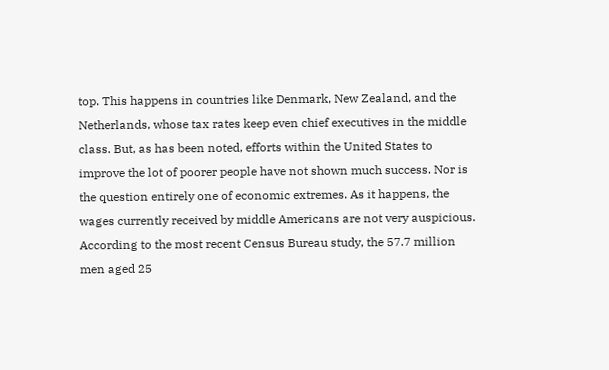top. This happens in countries like Denmark, New Zealand, and the Netherlands, whose tax rates keep even chief executives in the middle class. But, as has been noted, efforts within the United States to improve the lot of poorer people have not shown much success. Nor is the question entirely one of economic extremes. As it happens, the wages currently received by middle Americans are not very auspicious. According to the most recent Census Bureau study, the 57.7 million men aged 25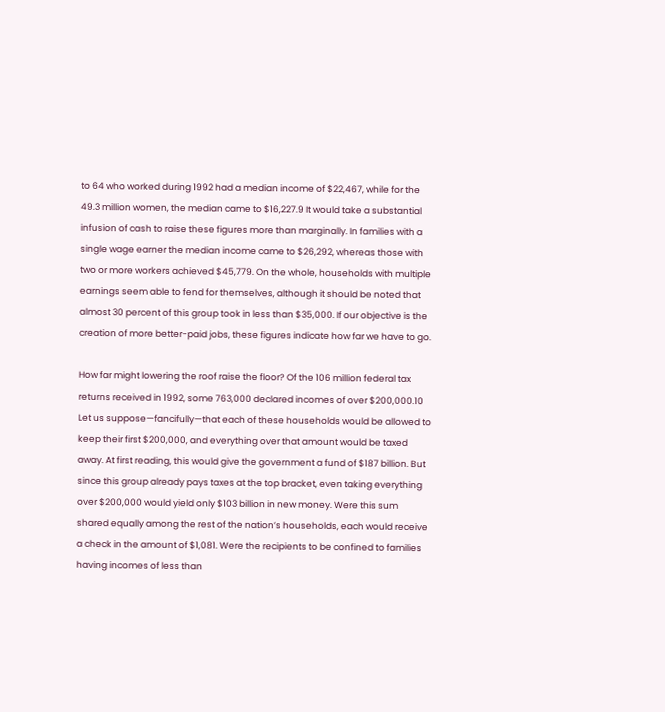to 64 who worked during 1992 had a median income of $22,467, while for the 49.3 million women, the median came to $16,227.9 It would take a substantial infusion of cash to raise these figures more than marginally. In families with a single wage earner the median income came to $26,292, whereas those with two or more workers achieved $45,779. On the whole, households with multiple earnings seem able to fend for themselves, although it should be noted that almost 30 percent of this group took in less than $35,000. If our objective is the creation of more better-paid jobs, these figures indicate how far we have to go.

How far might lowering the roof raise the floor? Of the 106 million federal tax returns received in 1992, some 763,000 declared incomes of over $200,000.10 Let us suppose—fancifully—that each of these households would be allowed to keep their first $200,000, and everything over that amount would be taxed away. At first reading, this would give the government a fund of $187 billion. But since this group already pays taxes at the top bracket, even taking everything over $200,000 would yield only $103 billion in new money. Were this sum shared equally among the rest of the nation’s households, each would receive a check in the amount of $1,081. Were the recipients to be confined to families having incomes of less than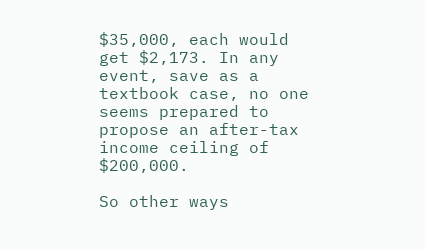$35,000, each would get $2,173. In any event, save as a textbook case, no one seems prepared to propose an after-tax income ceiling of $200,000.

So other ways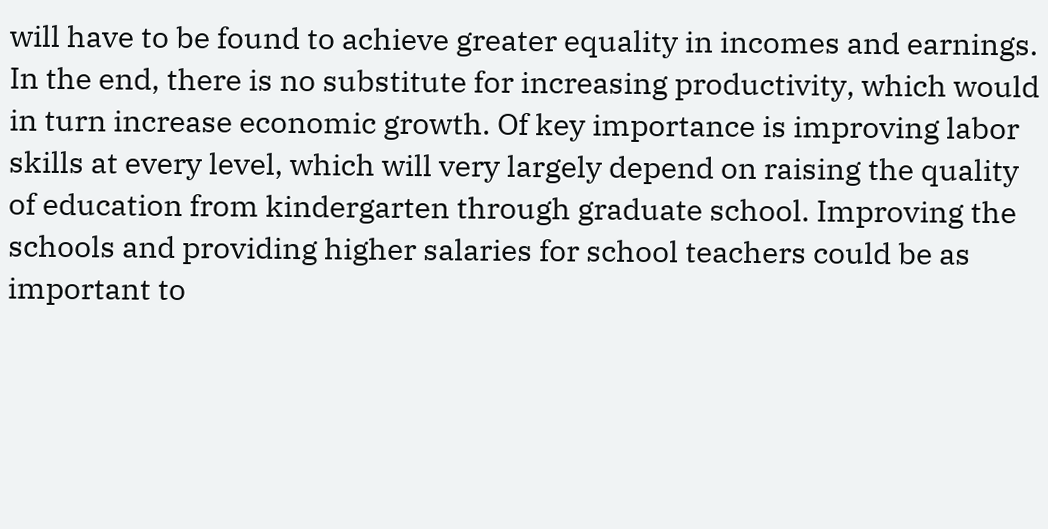will have to be found to achieve greater equality in incomes and earnings. In the end, there is no substitute for increasing productivity, which would in turn increase economic growth. Of key importance is improving labor skills at every level, which will very largely depend on raising the quality of education from kindergarten through graduate school. Improving the schools and providing higher salaries for school teachers could be as important to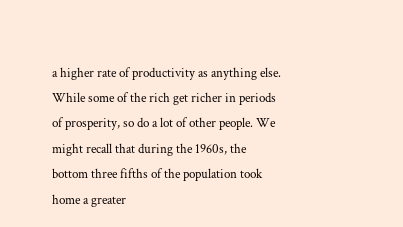a higher rate of productivity as anything else. While some of the rich get richer in periods of prosperity, so do a lot of other people. We might recall that during the 1960s, the bottom three fifths of the population took home a greater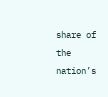share of the nation’s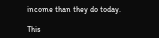income than they do today.

This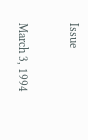Issue

March 3, 1994